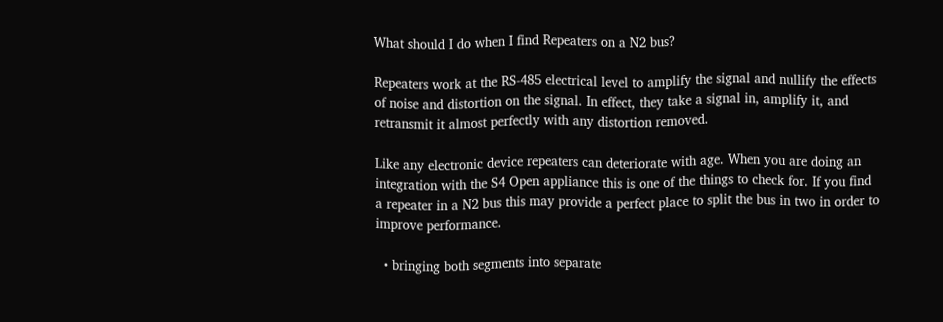What should I do when I find Repeaters on a N2 bus?

Repeaters work at the RS-485 electrical level to amplify the signal and nullify the effects of noise and distortion on the signal. In effect, they take a signal in, amplify it, and retransmit it almost perfectly with any distortion removed.

Like any electronic device repeaters can deteriorate with age. When you are doing an integration with the S4 Open appliance this is one of the things to check for. If you find a repeater in a N2 bus this may provide a perfect place to split the bus in two in order to improve performance.

  • bringing both segments into separate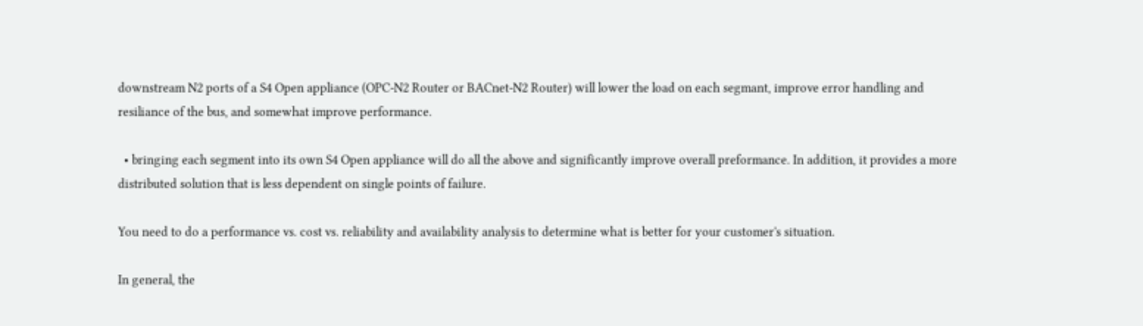downstream N2 ports of a S4 Open appliance (OPC-N2 Router or BACnet-N2 Router) will lower the load on each segmant, improve error handling and resiliance of the bus, and somewhat improve performance.

  • bringing each segment into its own S4 Open appliance will do all the above and significantly improve overall preformance. In addition, it provides a more distributed solution that is less dependent on single points of failure.

You need to do a performance vs. cost vs. reliability and availability analysis to determine what is better for your customer's situation.

In general, the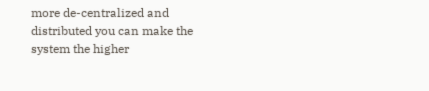more de-centralized and distributed you can make the system the higher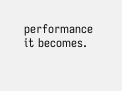performance it becomes.